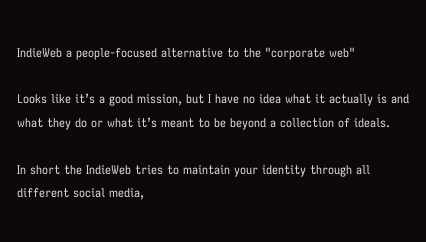IndieWeb a people-focused alternative to the "corporate web"

Looks like it’s a good mission, but I have no idea what it actually is and what they do or what it’s meant to be beyond a collection of ideals.

In short the IndieWeb tries to maintain your identity through all different social media,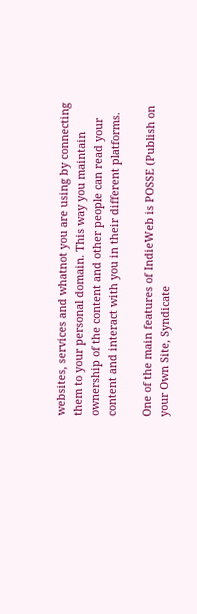websites, services and whatnot you are using by connecting them to your personal domain. This way you maintain ownership of the content and other people can read your content and interact with you in their different platforms.

One of the main features of IndieWeb is POSSE (Publish on your Own Site, Syndicate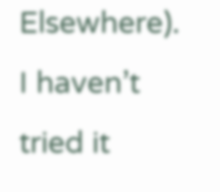Elsewhere). I haven’t tried it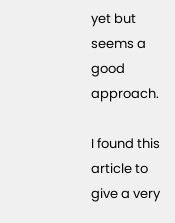yet but seems a good approach.

I found this article to give a very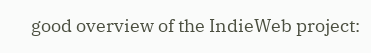good overview of the IndieWeb project: